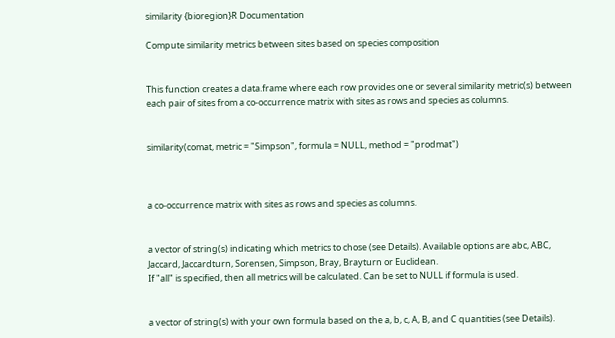similarity {bioregion}R Documentation

Compute similarity metrics between sites based on species composition


This function creates a data.frame where each row provides one or several similarity metric(s) between each pair of sites from a co-occurrence matrix with sites as rows and species as columns.


similarity(comat, metric = "Simpson", formula = NULL, method = "prodmat")



a co-occurrence matrix with sites as rows and species as columns.


a vector of string(s) indicating which metrics to chose (see Details). Available options are abc, ABC, Jaccard, Jaccardturn, Sorensen, Simpson, Bray, Brayturn or Euclidean.
If "all" is specified, then all metrics will be calculated. Can be set to NULL if formula is used.


a vector of string(s) with your own formula based on the a, b, c, A, B, and C quantities (see Details).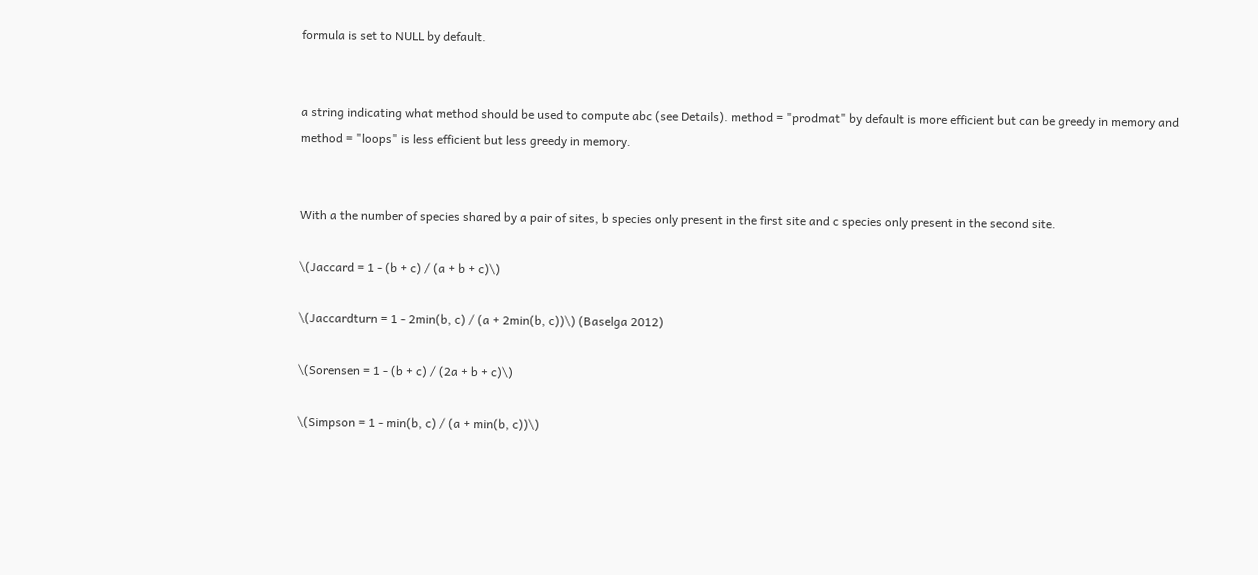formula is set to NULL by default.


a string indicating what method should be used to compute abc (see Details). method = "prodmat" by default is more efficient but can be greedy in memory and method = "loops" is less efficient but less greedy in memory.


With a the number of species shared by a pair of sites, b species only present in the first site and c species only present in the second site.

\(Jaccard = 1 - (b + c) / (a + b + c)\)

\(Jaccardturn = 1 - 2min(b, c) / (a + 2min(b, c))\) (Baselga 2012)

\(Sorensen = 1 - (b + c) / (2a + b + c)\)

\(Simpson = 1 - min(b, c) / (a + min(b, c))\)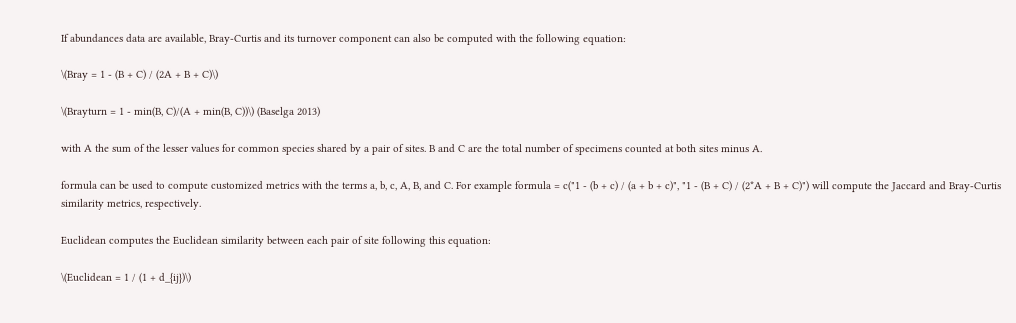If abundances data are available, Bray-Curtis and its turnover component can also be computed with the following equation:

\(Bray = 1 - (B + C) / (2A + B + C)\)

\(Brayturn = 1 - min(B, C)/(A + min(B, C))\) (Baselga 2013)

with A the sum of the lesser values for common species shared by a pair of sites. B and C are the total number of specimens counted at both sites minus A.

formula can be used to compute customized metrics with the terms a, b, c, A, B, and C. For example formula = c("1 - (b + c) / (a + b + c)", "1 - (B + C) / (2*A + B + C)") will compute the Jaccard and Bray-Curtis similarity metrics, respectively.

Euclidean computes the Euclidean similarity between each pair of site following this equation:

\(Euclidean = 1 / (1 + d_{ij})\)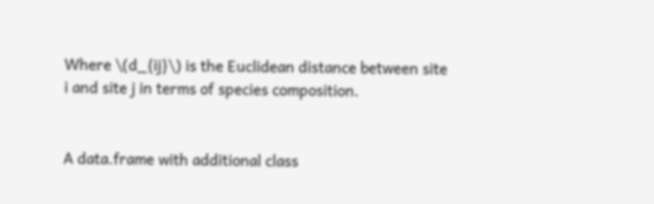Where \(d_{ij}\) is the Euclidean distance between site i and site j in terms of species composition.


A data.frame with additional class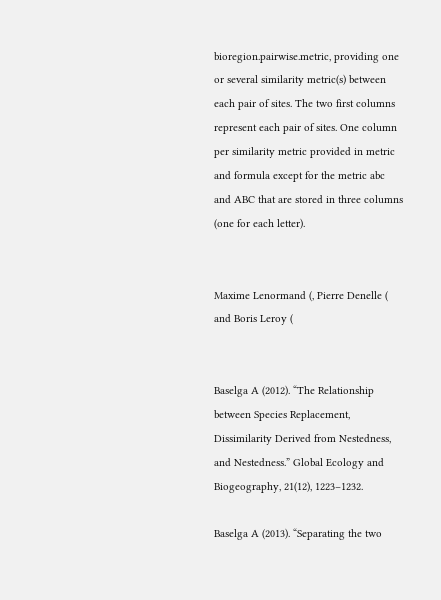bioregion.pairwise.metric, providing one or several similarity metric(s) between each pair of sites. The two first columns represent each pair of sites. One column per similarity metric provided in metric and formula except for the metric abc and ABC that are stored in three columns (one for each letter).


Maxime Lenormand (, Pierre Denelle ( and Boris Leroy (


Baselga A (2012). “The Relationship between Species Replacement, Dissimilarity Derived from Nestedness, and Nestedness.” Global Ecology and Biogeography, 21(12), 1223–1232.

Baselga A (2013). “Separating the two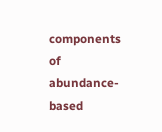components of abundance-based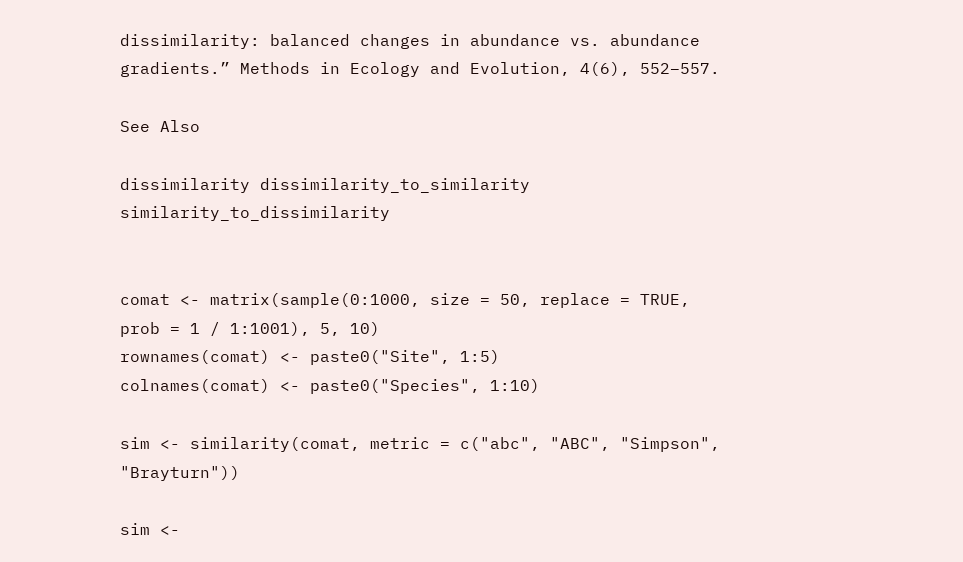dissimilarity: balanced changes in abundance vs. abundance gradients.” Methods in Ecology and Evolution, 4(6), 552–557.

See Also

dissimilarity dissimilarity_to_similarity similarity_to_dissimilarity


comat <- matrix(sample(0:1000, size = 50, replace = TRUE,
prob = 1 / 1:1001), 5, 10)
rownames(comat) <- paste0("Site", 1:5)
colnames(comat) <- paste0("Species", 1:10)

sim <- similarity(comat, metric = c("abc", "ABC", "Simpson", "Brayturn"))

sim <-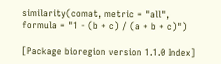similarity(comat, metric = "all",
formula = "1 - (b + c) / (a + b + c)")

[Package bioregion version 1.1.0 Index]